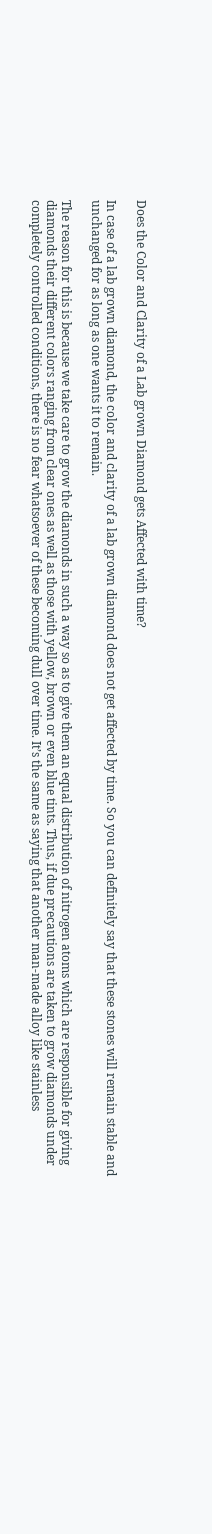Does the Color and Clarity of a Lab grown Diamond gets Affected with time?

In case of a lab grown diamond, the color and clarity of a lab grown diamond does not get affected by time. So you can definitely say that these stones will remain stable and unchanged for as long as one wants it to remain.

The reason for this is because we take care to grow the diamonds in such a way so as to give them an equal distribution of nitrogen atoms which are responsible for giving diamonds their different colors ranging from clear ones as well as those with yellow, brown or even blue tints. Thus, if due precautions are taken to grow diamonds under completely controlled conditions, there is no fear whatsoever of these becoming dull over time. It’s the same as saying that another man-made alloy like stainless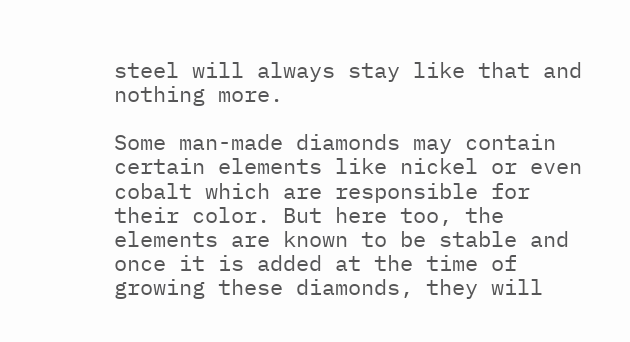steel will always stay like that and nothing more.

Some man-made diamonds may contain certain elements like nickel or even cobalt which are responsible for their color. But here too, the elements are known to be stable and once it is added at the time of growing these diamonds, they will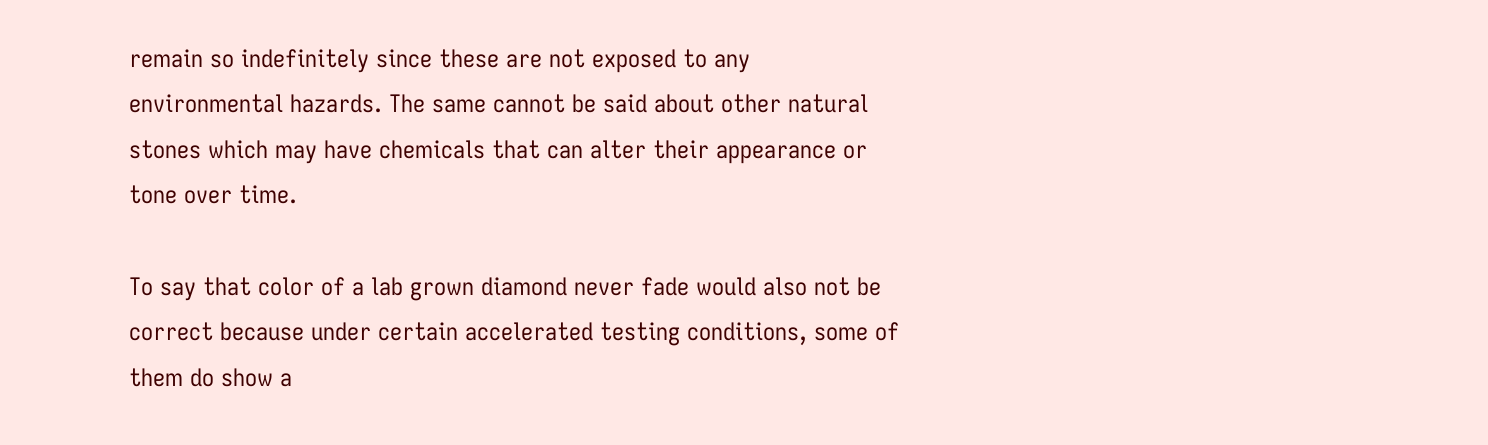remain so indefinitely since these are not exposed to any environmental hazards. The same cannot be said about other natural stones which may have chemicals that can alter their appearance or tone over time.

To say that color of a lab grown diamond never fade would also not be correct because under certain accelerated testing conditions, some of them do show a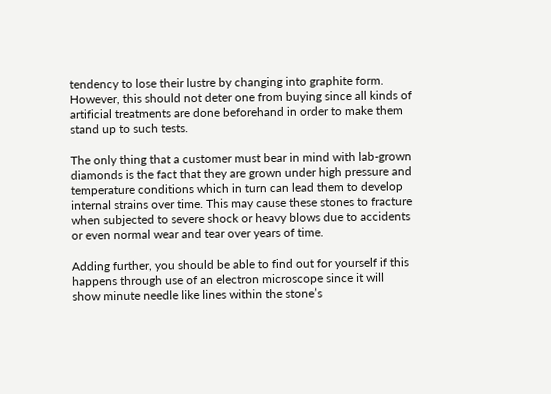tendency to lose their lustre by changing into graphite form. However, this should not deter one from buying since all kinds of artificial treatments are done beforehand in order to make them stand up to such tests.

The only thing that a customer must bear in mind with lab-grown diamonds is the fact that they are grown under high pressure and temperature conditions which in turn can lead them to develop internal strains over time. This may cause these stones to fracture when subjected to severe shock or heavy blows due to accidents or even normal wear and tear over years of time.

Adding further, you should be able to find out for yourself if this happens through use of an electron microscope since it will show minute needle like lines within the stone’s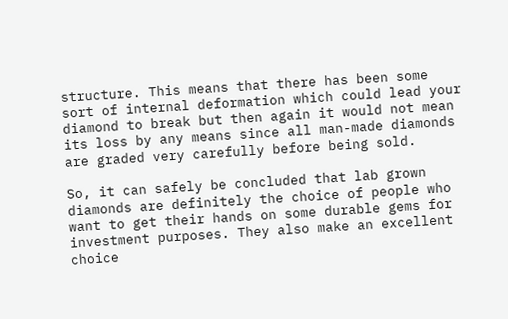structure. This means that there has been some sort of internal deformation which could lead your diamond to break but then again it would not mean its loss by any means since all man-made diamonds are graded very carefully before being sold.

So, it can safely be concluded that lab grown diamonds are definitely the choice of people who want to get their hands on some durable gems for investment purposes. They also make an excellent choice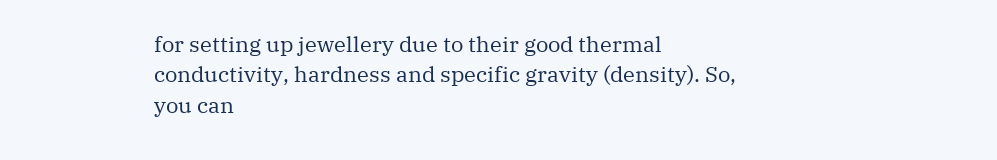for setting up jewellery due to their good thermal conductivity, hardness and specific gravity (density). So, you can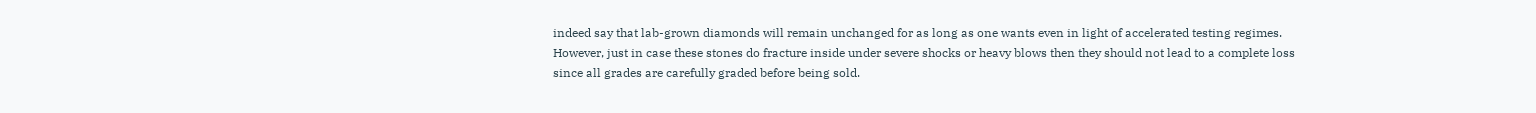indeed say that lab-grown diamonds will remain unchanged for as long as one wants even in light of accelerated testing regimes. However, just in case these stones do fracture inside under severe shocks or heavy blows then they should not lead to a complete loss since all grades are carefully graded before being sold.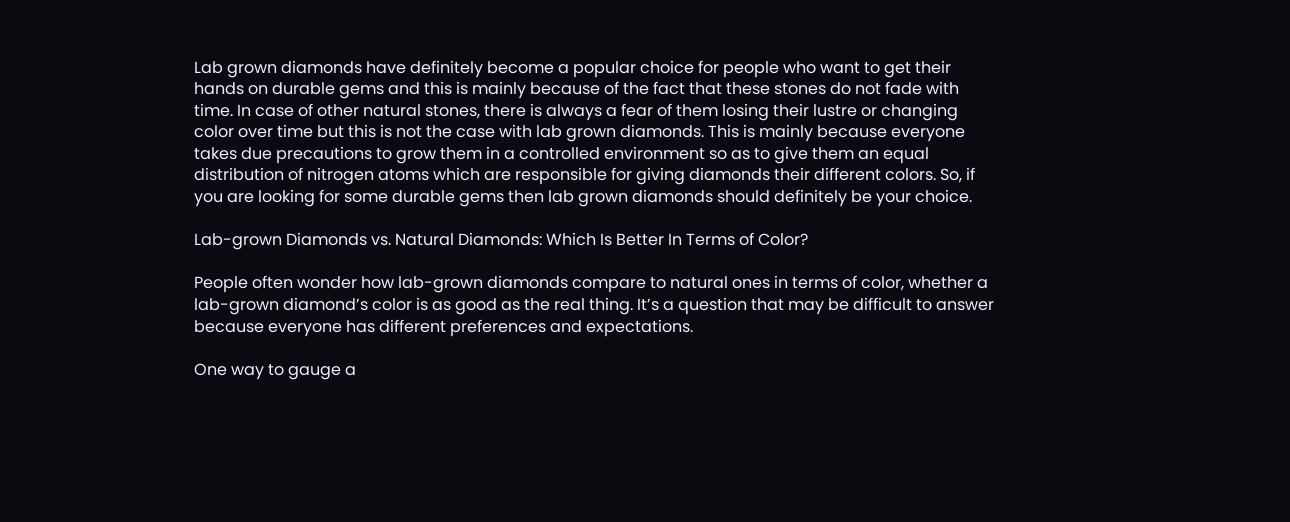Lab grown diamonds have definitely become a popular choice for people who want to get their hands on durable gems and this is mainly because of the fact that these stones do not fade with time. In case of other natural stones, there is always a fear of them losing their lustre or changing color over time but this is not the case with lab grown diamonds. This is mainly because everyone takes due precautions to grow them in a controlled environment so as to give them an equal distribution of nitrogen atoms which are responsible for giving diamonds their different colors. So, if you are looking for some durable gems then lab grown diamonds should definitely be your choice.

Lab-grown Diamonds vs. Natural Diamonds: Which Is Better In Terms of Color?

People often wonder how lab-grown diamonds compare to natural ones in terms of color, whether a lab-grown diamond’s color is as good as the real thing. It’s a question that may be difficult to answer because everyone has different preferences and expectations.

One way to gauge a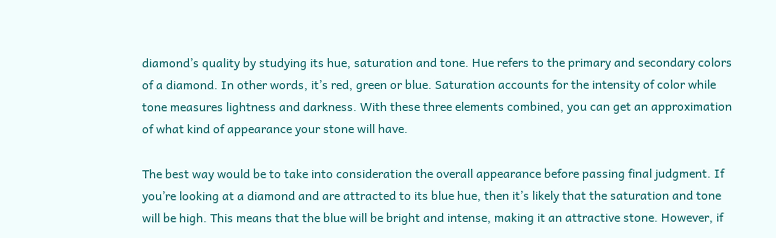diamond’s quality by studying its hue, saturation and tone. Hue refers to the primary and secondary colors of a diamond. In other words, it’s red, green or blue. Saturation accounts for the intensity of color while tone measures lightness and darkness. With these three elements combined, you can get an approximation of what kind of appearance your stone will have.

The best way would be to take into consideration the overall appearance before passing final judgment. If you’re looking at a diamond and are attracted to its blue hue, then it’s likely that the saturation and tone will be high. This means that the blue will be bright and intense, making it an attractive stone. However, if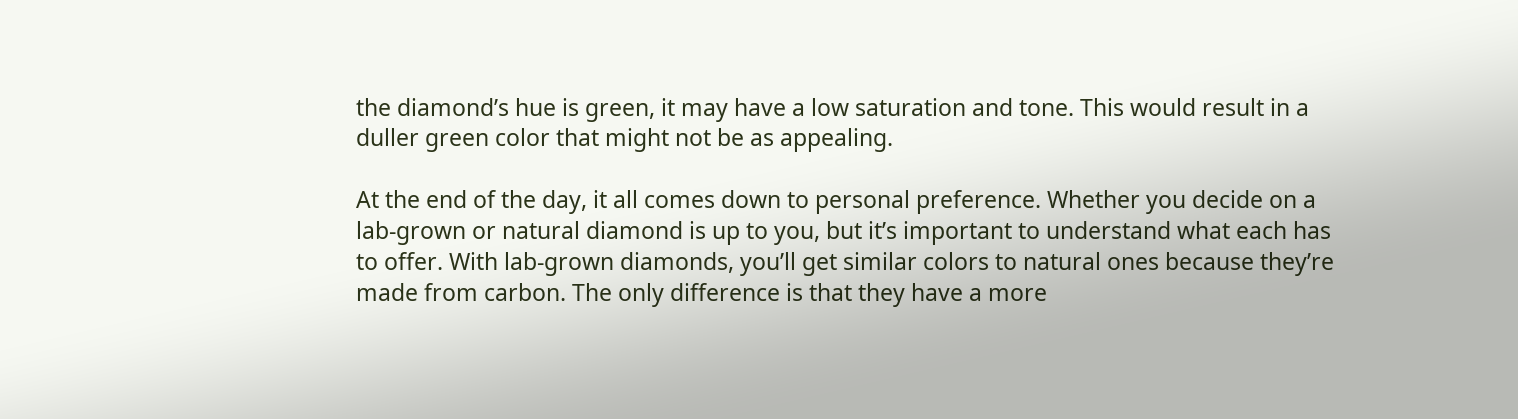the diamond’s hue is green, it may have a low saturation and tone. This would result in a duller green color that might not be as appealing.

At the end of the day, it all comes down to personal preference. Whether you decide on a lab-grown or natural diamond is up to you, but it’s important to understand what each has to offer. With lab-grown diamonds, you’ll get similar colors to natural ones because they’re made from carbon. The only difference is that they have a more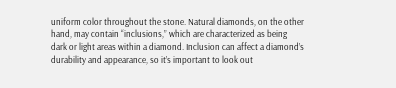uniform color throughout the stone. Natural diamonds, on the other hand, may contain “inclusions,” which are characterized as being dark or light areas within a diamond. Inclusion can affect a diamond’s durability and appearance, so it’s important to look out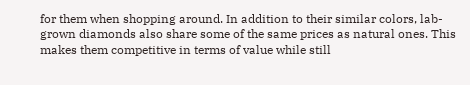for them when shopping around. In addition to their similar colors, lab-grown diamonds also share some of the same prices as natural ones. This makes them competitive in terms of value while still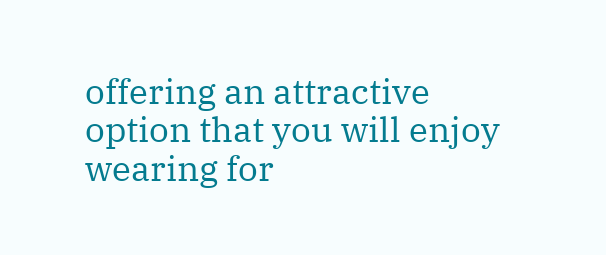offering an attractive option that you will enjoy wearing for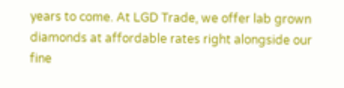years to come. At LGD Trade, we offer lab grown diamonds at affordable rates right alongside our fine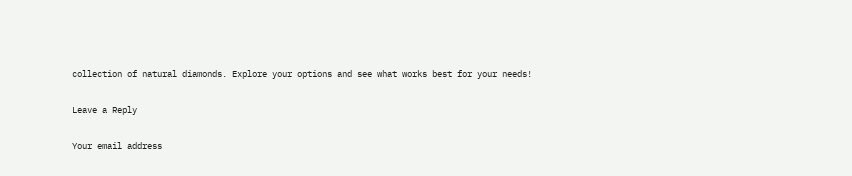collection of natural diamonds. Explore your options and see what works best for your needs!

Leave a Reply

Your email address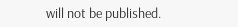will not be published.